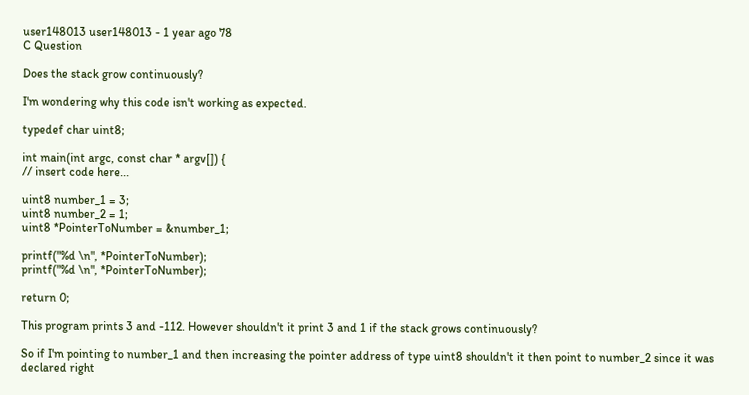user148013 user148013 - 1 year ago 78
C Question

Does the stack grow continuously?

I'm wondering why this code isn't working as expected.

typedef char uint8;

int main(int argc, const char * argv[]) {
// insert code here...

uint8 number_1 = 3;
uint8 number_2 = 1;
uint8 *PointerToNumber = &number_1;

printf("%d \n", *PointerToNumber);
printf("%d \n", *PointerToNumber);

return 0;

This program prints 3 and -112. However shouldn't it print 3 and 1 if the stack grows continuously?

So if I'm pointing to number_1 and then increasing the pointer address of type uint8 shouldn't it then point to number_2 since it was declared right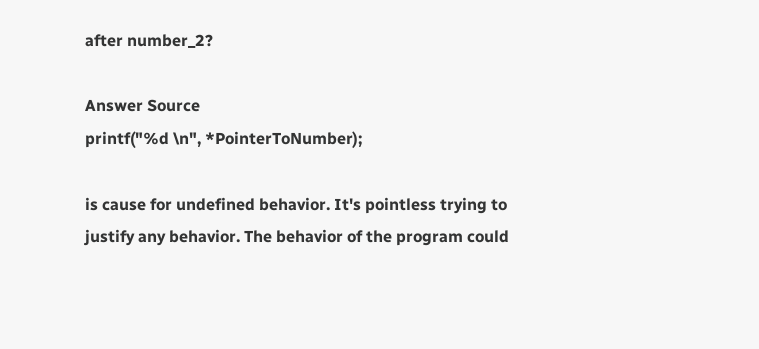after number_2?

Answer Source
printf("%d \n", *PointerToNumber);

is cause for undefined behavior. It's pointless trying to justify any behavior. The behavior of the program could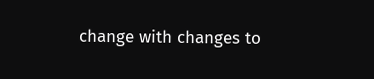change with changes to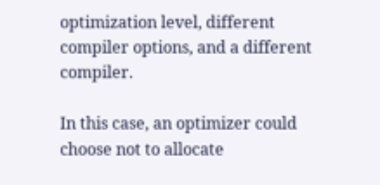optimization level, different compiler options, and a different compiler.

In this case, an optimizer could choose not to allocate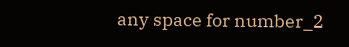any space for number_2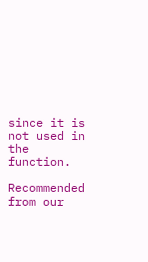since it is not used in the function.

Recommended from our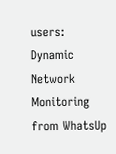users: Dynamic Network Monitoring from WhatsUp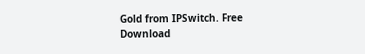Gold from IPSwitch. Free Download